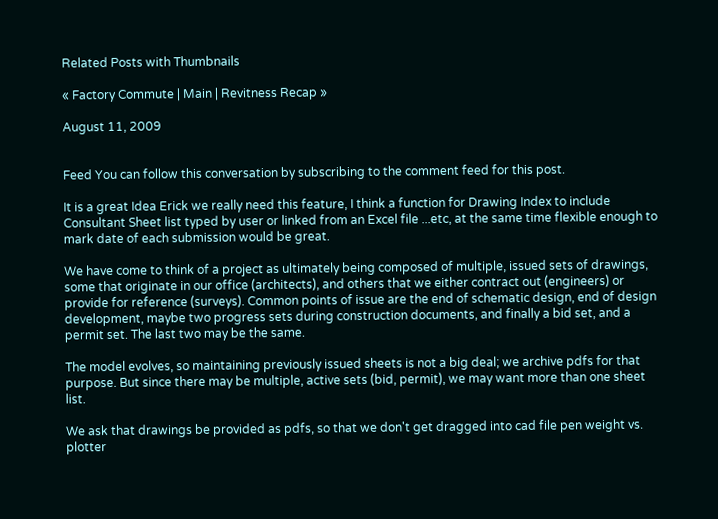Related Posts with Thumbnails

« Factory Commute | Main | Revitness Recap »

August 11, 2009


Feed You can follow this conversation by subscribing to the comment feed for this post.

It is a great Idea Erick we really need this feature, I think a function for Drawing Index to include Consultant Sheet list typed by user or linked from an Excel file ...etc, at the same time flexible enough to mark date of each submission would be great.

We have come to think of a project as ultimately being composed of multiple, issued sets of drawings, some that originate in our office (architects), and others that we either contract out (engineers) or provide for reference (surveys). Common points of issue are the end of schematic design, end of design development, maybe two progress sets during construction documents, and finally a bid set, and a permit set. The last two may be the same.

The model evolves, so maintaining previously issued sheets is not a big deal; we archive pdfs for that purpose. But since there may be multiple, active sets (bid, permit), we may want more than one sheet list.

We ask that drawings be provided as pdfs, so that we don't get dragged into cad file pen weight vs. plotter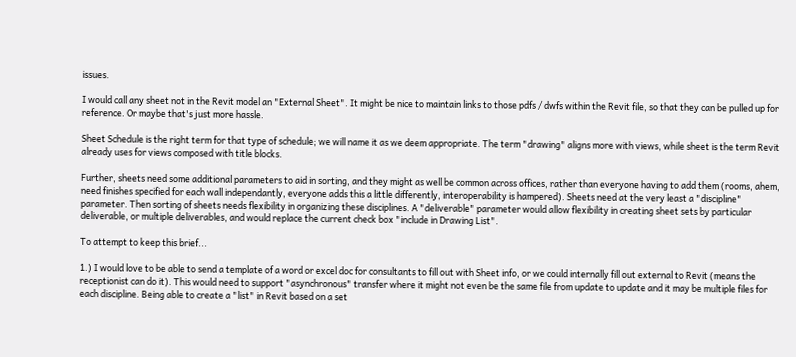issues.

I would call any sheet not in the Revit model an "External Sheet". It might be nice to maintain links to those pdfs / dwfs within the Revit file, so that they can be pulled up for reference. Or maybe that's just more hassle.

Sheet Schedule is the right term for that type of schedule; we will name it as we deem appropriate. The term "drawing" aligns more with views, while sheet is the term Revit already uses for views composed with title blocks.

Further, sheets need some additional parameters to aid in sorting, and they might as well be common across offices, rather than everyone having to add them (rooms, ahem, need finishes specified for each wall independantly, everyone adds this a little differently, interoperability is hampered). Sheets need at the very least a "discipline" parameter. Then sorting of sheets needs flexibility in organizing these disciplines. A "deliverable" parameter would allow flexibility in creating sheet sets by particular deliverable, or multiple deliverables, and would replace the current check box "include in Drawing List".

To attempt to keep this brief...

1.) I would love to be able to send a template of a word or excel doc for consultants to fill out with Sheet info, or we could internally fill out external to Revit (means the receptionist can do it). This would need to support "asynchronous" transfer where it might not even be the same file from update to update and it may be multiple files for each discipline. Being able to create a "list" in Revit based on a set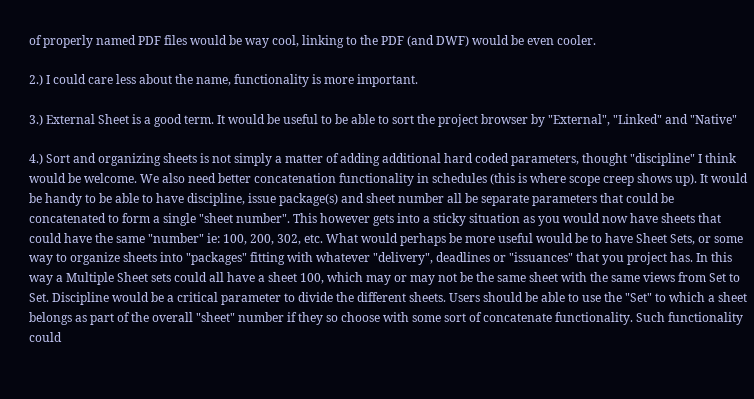of properly named PDF files would be way cool, linking to the PDF (and DWF) would be even cooler.

2.) I could care less about the name, functionality is more important.

3.) External Sheet is a good term. It would be useful to be able to sort the project browser by "External", "Linked" and "Native"

4.) Sort and organizing sheets is not simply a matter of adding additional hard coded parameters, thought "discipline" I think would be welcome. We also need better concatenation functionality in schedules (this is where scope creep shows up). It would be handy to be able to have discipline, issue package(s) and sheet number all be separate parameters that could be concatenated to form a single "sheet number". This however gets into a sticky situation as you would now have sheets that could have the same "number" ie: 100, 200, 302, etc. What would perhaps be more useful would be to have Sheet Sets, or some way to organize sheets into "packages" fitting with whatever "delivery", deadlines or "issuances" that you project has. In this way a Multiple Sheet sets could all have a sheet 100, which may or may not be the same sheet with the same views from Set to Set. Discipline would be a critical parameter to divide the different sheets. Users should be able to use the "Set" to which a sheet belongs as part of the overall "sheet" number if they so choose with some sort of concatenate functionality. Such functionality could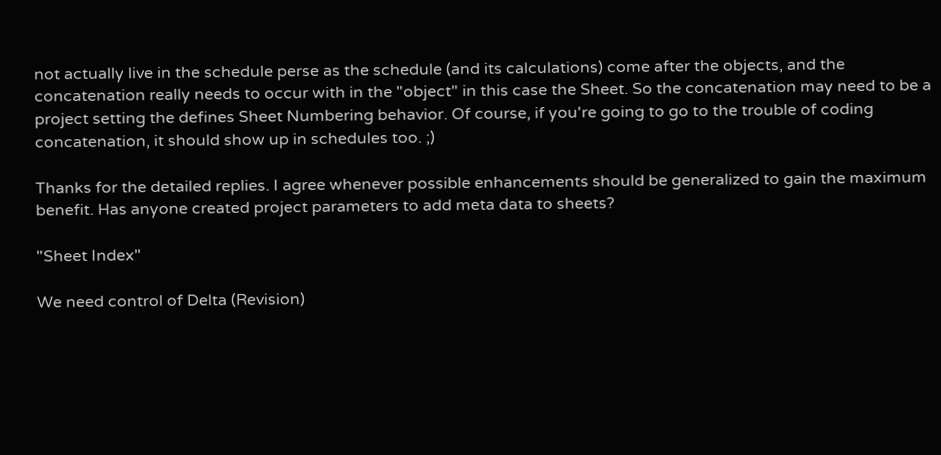not actually live in the schedule perse as the schedule (and its calculations) come after the objects, and the concatenation really needs to occur with in the "object" in this case the Sheet. So the concatenation may need to be a project setting the defines Sheet Numbering behavior. Of course, if you're going to go to the trouble of coding concatenation, it should show up in schedules too. ;)

Thanks for the detailed replies. I agree whenever possible enhancements should be generalized to gain the maximum benefit. Has anyone created project parameters to add meta data to sheets?

"Sheet Index"

We need control of Delta (Revision)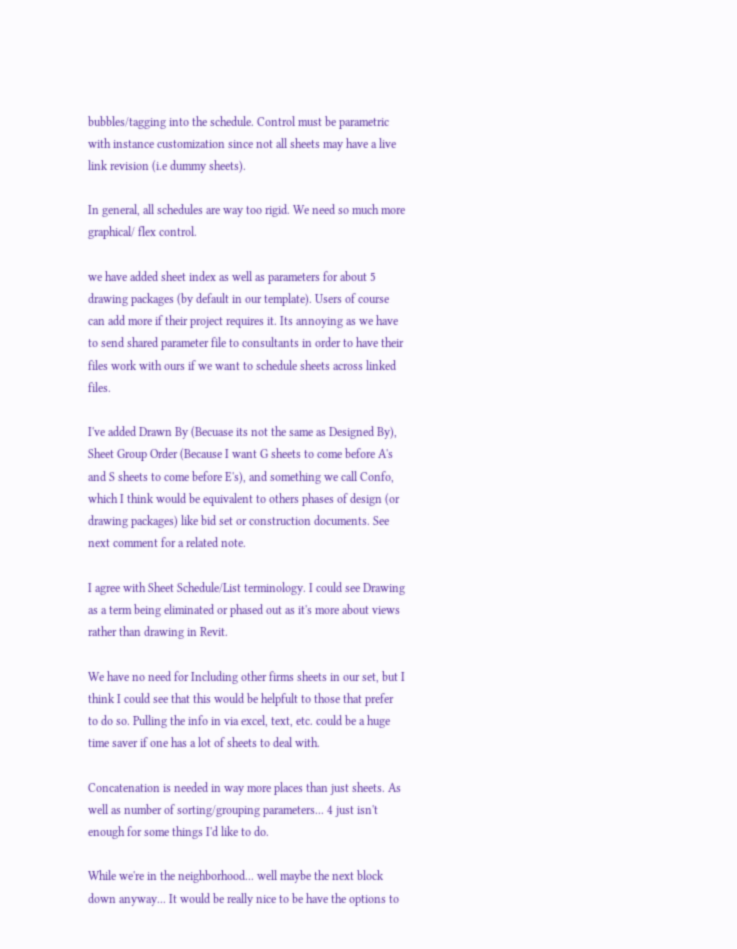bubbles/tagging into the schedule. Control must be parametric with instance customization since not all sheets may have a live link revision (i.e dummy sheets).

In general, all schedules are way too rigid. We need so much more graphical/ flex control.

we have added sheet index as well as parameters for about 5 drawing packages (by default in our template). Users of course can add more if their project requires it. Its annoying as we have to send shared parameter file to consultants in order to have their files work with ours if we want to schedule sheets across linked files.

I've added Drawn By (Becuase its not the same as Designed By), Sheet Group Order (Because I want G sheets to come before A's and S sheets to come before E's), and something we call Confo, which I think would be equivalent to others phases of design (or drawing packages) like bid set or construction documents. See next comment for a related note.

I agree with Sheet Schedule/List terminology. I could see Drawing as a term being eliminated or phased out as it's more about views rather than drawing in Revit.

We have no need for Including other firms sheets in our set, but I think I could see that this would be helpfult to those that prefer to do so. Pulling the info in via excel, text, etc. could be a huge time saver if one has a lot of sheets to deal with.

Concatenation is needed in way more places than just sheets. As well as number of sorting/grouping parameters... 4 just isn't enough for some things I'd like to do.

While we're in the neighborhood... well maybe the next block down anyway... It would be really nice to be have the options to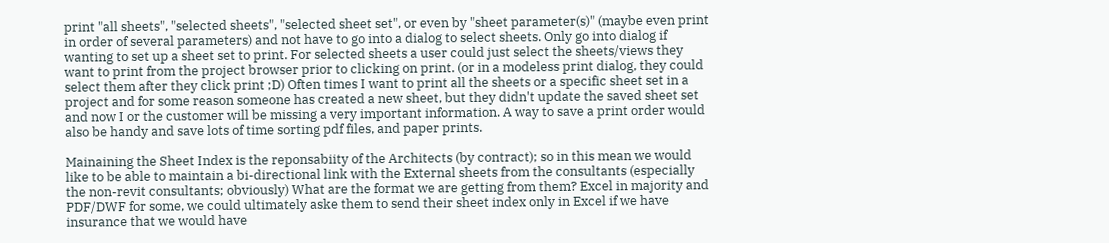print "all sheets", "selected sheets", "selected sheet set", or even by "sheet parameter(s)" (maybe even print in order of several parameters) and not have to go into a dialog to select sheets. Only go into dialog if wanting to set up a sheet set to print. For selected sheets a user could just select the sheets/views they want to print from the project browser prior to clicking on print. (or in a modeless print dialog, they could select them after they click print ;D) Often times I want to print all the sheets or a specific sheet set in a project and for some reason someone has created a new sheet, but they didn't update the saved sheet set and now I or the customer will be missing a very important information. A way to save a print order would also be handy and save lots of time sorting pdf files, and paper prints.

Mainaining the Sheet Index is the reponsabiity of the Architects (by contract); so in this mean we would like to be able to maintain a bi-directional link with the External sheets from the consultants (especially the non-revit consultants; obviously) What are the format we are getting from them? Excel in majority and PDF/DWF for some, we could ultimately aske them to send their sheet index only in Excel if we have insurance that we would have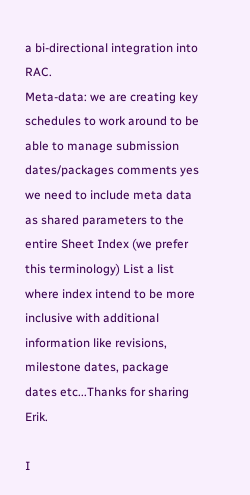a bi-directional integration into RAC.
Meta-data: we are creating key schedules to work around to be able to manage submission dates/packages comments yes we need to include meta data as shared parameters to the entire Sheet Index (we prefer this terminology) List a list where index intend to be more inclusive with additional information like revisions, milestone dates, package dates etc...Thanks for sharing Erik.

I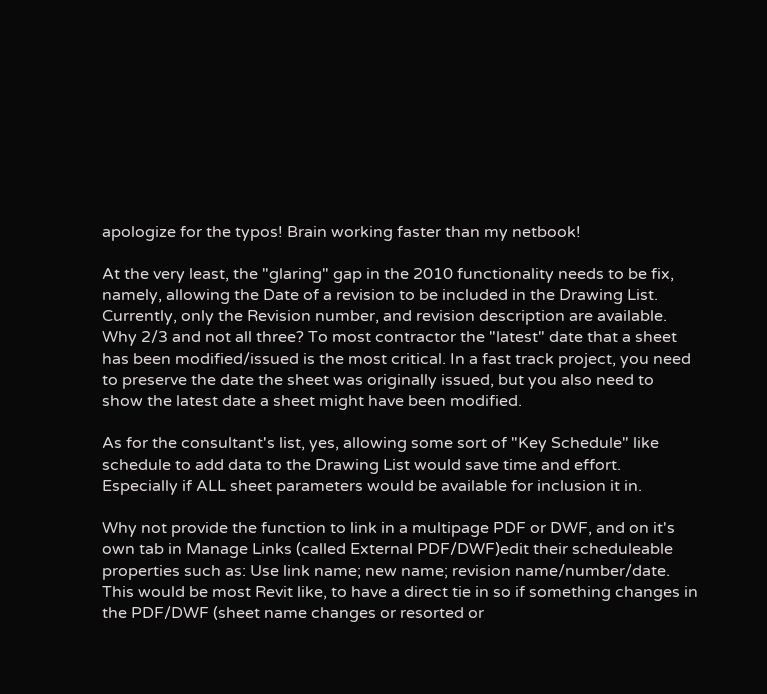apologize for the typos! Brain working faster than my netbook!

At the very least, the "glaring" gap in the 2010 functionality needs to be fix, namely, allowing the Date of a revision to be included in the Drawing List. Currently, only the Revision number, and revision description are available. Why 2/3 and not all three? To most contractor the "latest" date that a sheet has been modified/issued is the most critical. In a fast track project, you need to preserve the date the sheet was originally issued, but you also need to show the latest date a sheet might have been modified.

As for the consultant's list, yes, allowing some sort of "Key Schedule" like schedule to add data to the Drawing List would save time and effort. Especially if ALL sheet parameters would be available for inclusion it in.

Why not provide the function to link in a multipage PDF or DWF, and on it's own tab in Manage Links (called External PDF/DWF)edit their scheduleable properties such as: Use link name; new name; revision name/number/date. This would be most Revit like, to have a direct tie in so if something changes in the PDF/DWF (sheet name changes or resorted or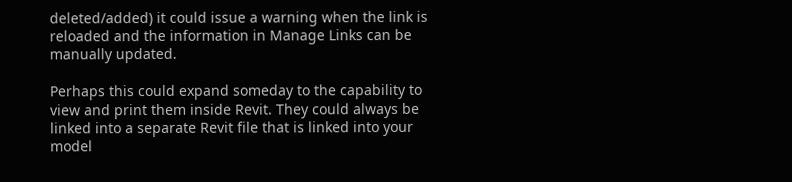deleted/added) it could issue a warning when the link is reloaded and the information in Manage Links can be manually updated.

Perhaps this could expand someday to the capability to view and print them inside Revit. They could always be linked into a separate Revit file that is linked into your model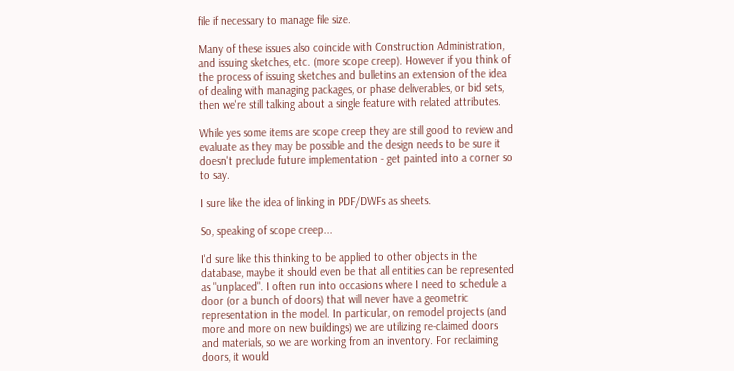file if necessary to manage file size.

Many of these issues also coincide with Construction Administration, and issuing sketches, etc. (more scope creep). However if you think of the process of issuing sketches and bulletins an extension of the idea of dealing with managing packages, or phase deliverables, or bid sets, then we're still talking about a single feature with related attributes.

While yes some items are scope creep they are still good to review and evaluate as they may be possible and the design needs to be sure it doesn't preclude future implementation - get painted into a corner so to say.

I sure like the idea of linking in PDF/DWFs as sheets.

So, speaking of scope creep...

I'd sure like this thinking to be applied to other objects in the database, maybe it should even be that all entities can be represented as "unplaced". I often run into occasions where I need to schedule a door (or a bunch of doors) that will never have a geometric representation in the model. In particular, on remodel projects (and more and more on new buildings) we are utilizing re-claimed doors and materials, so we are working from an inventory. For reclaiming doors, it would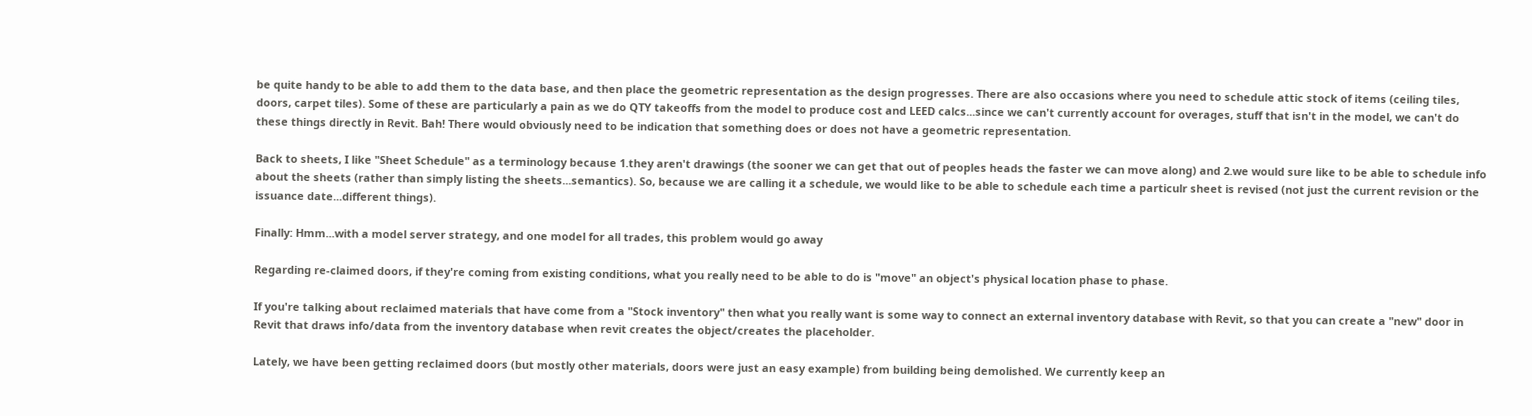be quite handy to be able to add them to the data base, and then place the geometric representation as the design progresses. There are also occasions where you need to schedule attic stock of items (ceiling tiles, doors, carpet tiles). Some of these are particularly a pain as we do QTY takeoffs from the model to produce cost and LEED calcs...since we can't currently account for overages, stuff that isn't in the model, we can't do these things directly in Revit. Bah! There would obviously need to be indication that something does or does not have a geometric representation.

Back to sheets, I like "Sheet Schedule" as a terminology because 1.they aren't drawings (the sooner we can get that out of peoples heads the faster we can move along) and 2.we would sure like to be able to schedule info about the sheets (rather than simply listing the sheets...semantics). So, because we are calling it a schedule, we would like to be able to schedule each time a particulr sheet is revised (not just the current revision or the issuance date...different things).

Finally: Hmm...with a model server strategy, and one model for all trades, this problem would go away

Regarding re-claimed doors, if they're coming from existing conditions, what you really need to be able to do is "move" an object's physical location phase to phase.

If you're talking about reclaimed materials that have come from a "Stock inventory" then what you really want is some way to connect an external inventory database with Revit, so that you can create a "new" door in Revit that draws info/data from the inventory database when revit creates the object/creates the placeholder.

Lately, we have been getting reclaimed doors (but mostly other materials, doors were just an easy example) from building being demolished. We currently keep an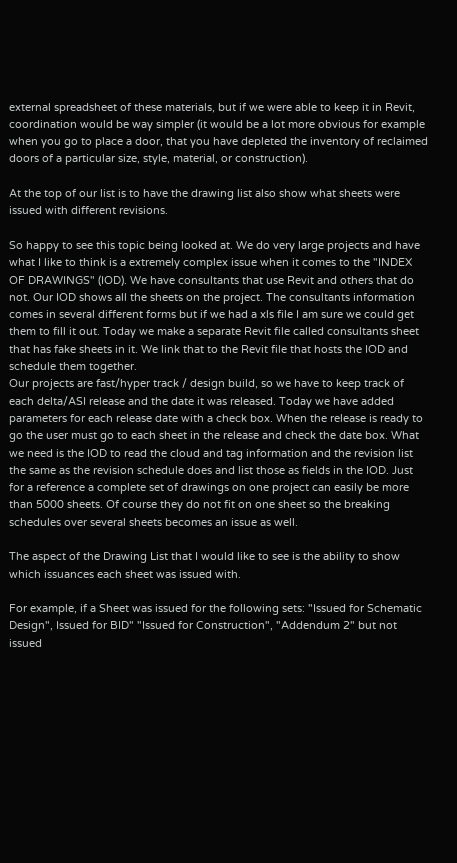external spreadsheet of these materials, but if we were able to keep it in Revit, coordination would be way simpler (it would be a lot more obvious for example when you go to place a door, that you have depleted the inventory of reclaimed doors of a particular size, style, material, or construction).

At the top of our list is to have the drawing list also show what sheets were issued with different revisions.

So happy to see this topic being looked at. We do very large projects and have what I like to think is a extremely complex issue when it comes to the "INDEX OF DRAWINGS" (IOD). We have consultants that use Revit and others that do not. Our IOD shows all the sheets on the project. The consultants information comes in several different forms but if we had a xls file I am sure we could get them to fill it out. Today we make a separate Revit file called consultants sheet that has fake sheets in it. We link that to the Revit file that hosts the IOD and schedule them together.
Our projects are fast/hyper track / design build, so we have to keep track of each delta/ASI release and the date it was released. Today we have added parameters for each release date with a check box. When the release is ready to go the user must go to each sheet in the release and check the date box. What we need is the IOD to read the cloud and tag information and the revision list the same as the revision schedule does and list those as fields in the IOD. Just for a reference a complete set of drawings on one project can easily be more than 5000 sheets. Of course they do not fit on one sheet so the breaking schedules over several sheets becomes an issue as well.

The aspect of the Drawing List that I would like to see is the ability to show which issuances each sheet was issued with.

For example, if a Sheet was issued for the following sets: "Issued for Schematic Design", Issued for BID" "Issued for Construction", "Addendum 2" but not issued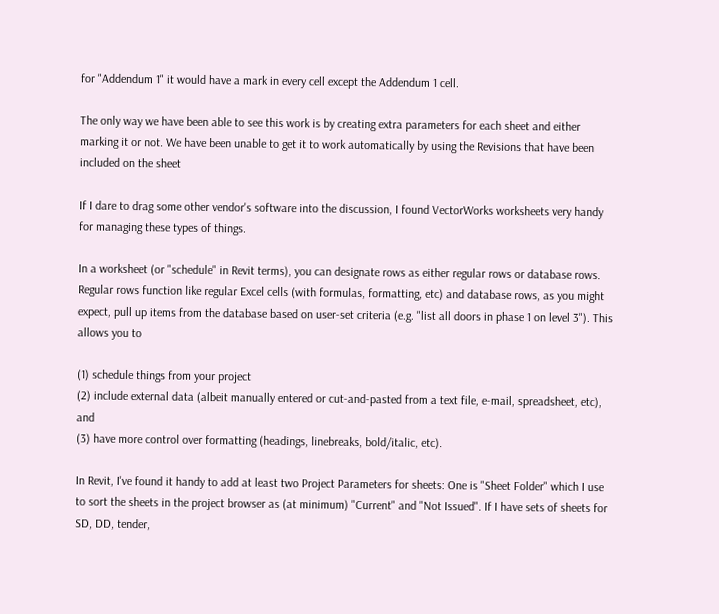for "Addendum 1" it would have a mark in every cell except the Addendum 1 cell.

The only way we have been able to see this work is by creating extra parameters for each sheet and either marking it or not. We have been unable to get it to work automatically by using the Revisions that have been included on the sheet

If I dare to drag some other vendor's software into the discussion, I found VectorWorks worksheets very handy for managing these types of things.

In a worksheet (or "schedule" in Revit terms), you can designate rows as either regular rows or database rows. Regular rows function like regular Excel cells (with formulas, formatting, etc) and database rows, as you might expect, pull up items from the database based on user-set criteria (e.g. "list all doors in phase 1 on level 3"). This allows you to

(1) schedule things from your project
(2) include external data (albeit manually entered or cut-and-pasted from a text file, e-mail, spreadsheet, etc), and
(3) have more control over formatting (headings, linebreaks, bold/italic, etc).

In Revit, I've found it handy to add at least two Project Parameters for sheets: One is "Sheet Folder" which I use to sort the sheets in the project browser as (at minimum) "Current" and "Not Issued". If I have sets of sheets for SD, DD, tender,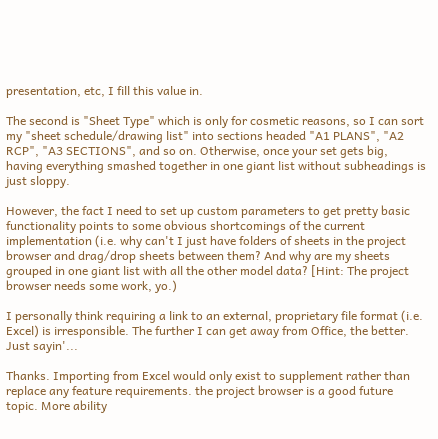presentation, etc, I fill this value in.

The second is "Sheet Type" which is only for cosmetic reasons, so I can sort my "sheet schedule/drawing list" into sections headed "A1 PLANS", "A2 RCP", "A3 SECTIONS", and so on. Otherwise, once your set gets big, having everything smashed together in one giant list without subheadings is just sloppy.

However, the fact I need to set up custom parameters to get pretty basic functionality points to some obvious shortcomings of the current implementation (i.e. why can't I just have folders of sheets in the project browser and drag/drop sheets between them? And why are my sheets grouped in one giant list with all the other model data? [Hint: The project browser needs some work, yo.)

I personally think requiring a link to an external, proprietary file format (i.e. Excel) is irresponsible. The further I can get away from Office, the better. Just sayin'...

Thanks. Importing from Excel would only exist to supplement rather than replace any feature requirements. the project browser is a good future topic. More ability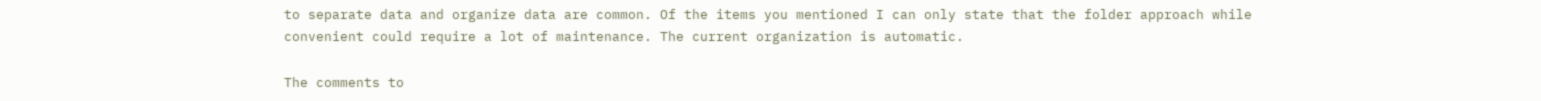to separate data and organize data are common. Of the items you mentioned I can only state that the folder approach while convenient could require a lot of maintenance. The current organization is automatic.

The comments to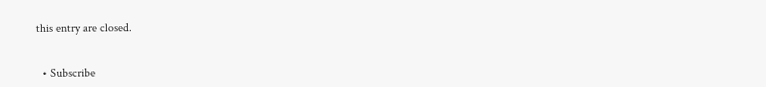this entry are closed.


  • Subscribe